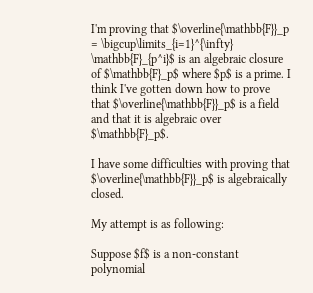I'm proving that $\overline{\mathbb{F}}_p = \bigcup\limits_{i=1}^{\infty} \mathbb{F}_{p^i}$ is an algebraic closure of $\mathbb{F}_p$ where $p$ is a prime. I think I've gotten down how to prove that $\overline{\mathbb{F}}_p$ is a field and that it is algebraic over $\mathbb{F}_p$.

I have some difficulties with proving that $\overline{\mathbb{F}}_p$ is algebraically closed.

My attempt is as following:

Suppose $f$ is a non-constant polynomial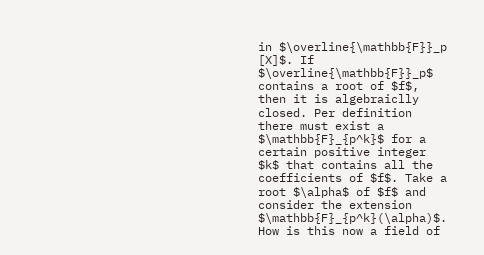in $\overline{\mathbb{F}}_p [X]$. If $\overline{\mathbb{F}}_p$ contains a root of $f$, then it is algebraiclly closed. Per definition there must exist a $\mathbb{F}_{p^k}$ for a certain positive integer $k$ that contains all the coefficients of $f$. Take a root $\alpha$ of $f$ and consider the extension $\mathbb{F}_{p^k}(\alpha)$. How is this now a field of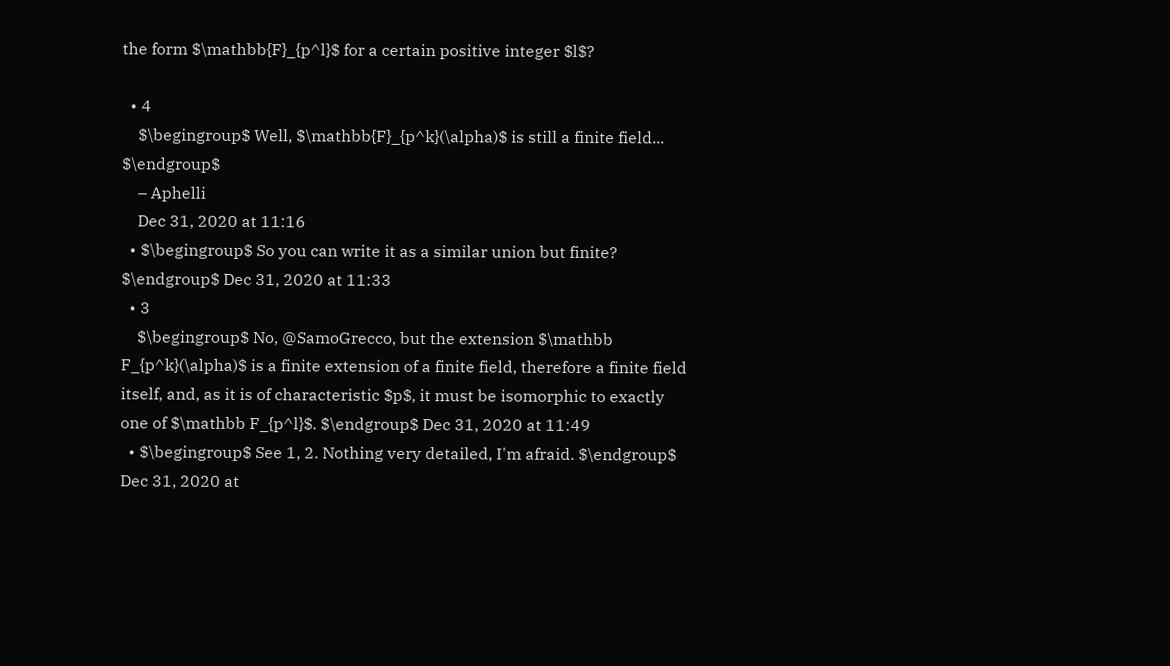the form $\mathbb{F}_{p^l}$ for a certain positive integer $l$?

  • 4
    $\begingroup$ Well, $\mathbb{F}_{p^k}(\alpha)$ is still a finite field... $\endgroup$
    – Aphelli
    Dec 31, 2020 at 11:16
  • $\begingroup$ So you can write it as a similar union but finite? $\endgroup$ Dec 31, 2020 at 11:33
  • 3
    $\begingroup$ No, @SamoGrecco, but the extension $\mathbb F_{p^k}(\alpha)$ is a finite extension of a finite field, therefore a finite field itself, and, as it is of characteristic $p$, it must be isomorphic to exactly one of $\mathbb F_{p^l}$. $\endgroup$ Dec 31, 2020 at 11:49
  • $\begingroup$ See 1, 2. Nothing very detailed, I'm afraid. $\endgroup$ Dec 31, 2020 at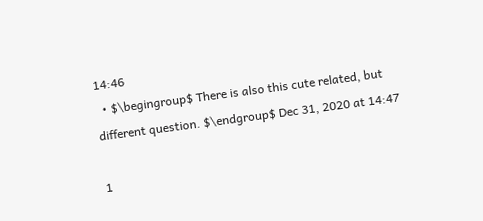14:46
  • $\begingroup$ There is also this cute related, but different question. $\endgroup$ Dec 31, 2020 at 14:47

1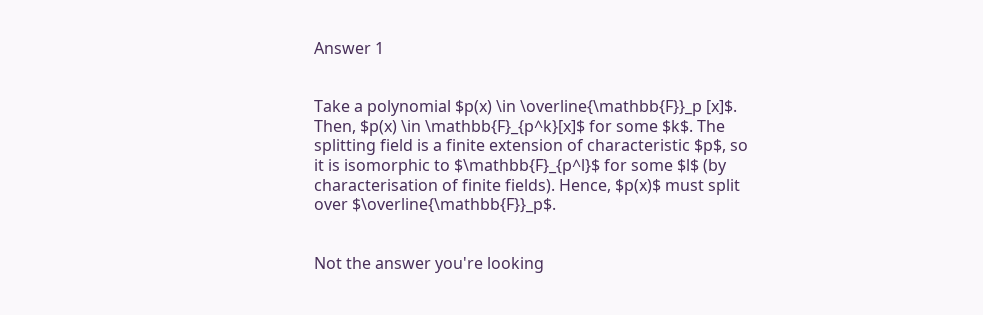Answer 1


Take a polynomial $p(x) \in \overline{\mathbb{F}}_p [x]$. Then, $p(x) \in \mathbb{F}_{p^k}[x]$ for some $k$. The splitting field is a finite extension of characteristic $p$, so it is isomorphic to $\mathbb{F}_{p^l}$ for some $l$ (by characterisation of finite fields). Hence, $p(x)$ must split over $\overline{\mathbb{F}}_p$.


Not the answer you're looking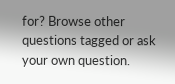for? Browse other questions tagged or ask your own question.